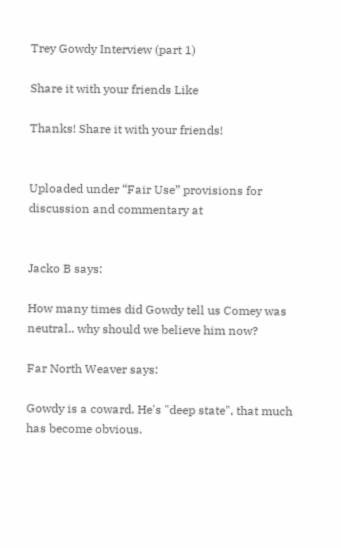Trey Gowdy Interview (part 1)

Share it with your friends Like

Thanks! Share it with your friends!


Uploaded under “Fair Use” provisions for discussion and commentary at


Jacko B says:

How many times did Gowdy tell us Comey was neutral.. why should we believe him now?

Far North Weaver says:

Gowdy is a coward. He's "deep state", that much has become obvious.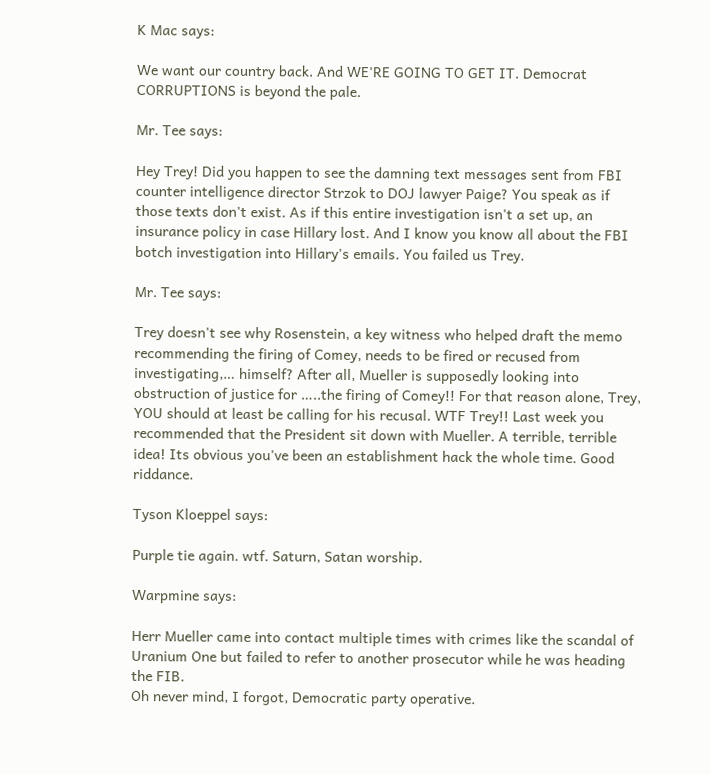K Mac says:

We want our country back. And WE'RE GOING TO GET IT. Democrat CORRUPTIONS is beyond the pale.

Mr. Tee says:

Hey Trey! Did you happen to see the damning text messages sent from FBI counter intelligence director Strzok to DOJ lawyer Paige? You speak as if those texts don't exist. As if this entire investigation isn't a set up, an insurance policy in case Hillary lost. And I know you know all about the FBI botch investigation into Hillary's emails. You failed us Trey.

Mr. Tee says:

Trey doesn't see why Rosenstein, a key witness who helped draft the memo recommending the firing of Comey, needs to be fired or recused from investigating,… himself? After all, Mueller is supposedly looking into obstruction of justice for …..the firing of Comey!! For that reason alone, Trey, YOU should at least be calling for his recusal. WTF Trey!! Last week you recommended that the President sit down with Mueller. A terrible, terrible idea! Its obvious you've been an establishment hack the whole time. Good riddance.

Tyson Kloeppel says:

Purple tie again. wtf. Saturn, Satan worship.

Warpmine says:

Herr Mueller came into contact multiple times with crimes like the scandal of Uranium One but failed to refer to another prosecutor while he was heading the FIB.
Oh never mind, I forgot, Democratic party operative.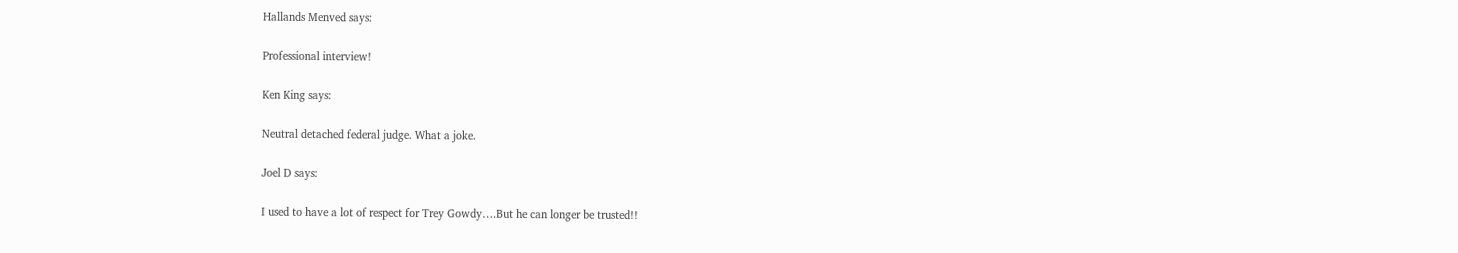Hallands Menved says:

Professional interview!

Ken King says:

Neutral detached federal judge. What a joke.

Joel D says:

I used to have a lot of respect for Trey Gowdy….But he can longer be trusted!!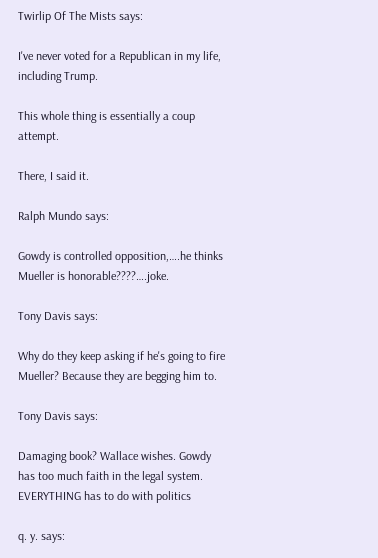Twirlip Of The Mists says:

I've never voted for a Republican in my life, including Trump.

This whole thing is essentially a coup attempt.

There, I said it.

Ralph Mundo says:

Gowdy is controlled opposition,….he thinks Mueller is honorable????….joke.

Tony Davis says:

Why do they keep asking if he's going to fire Mueller? Because they are begging him to.

Tony Davis says:

Damaging book? Wallace wishes. Gowdy has too much faith in the legal system. EVERYTHING has to do with politics

q. y. says: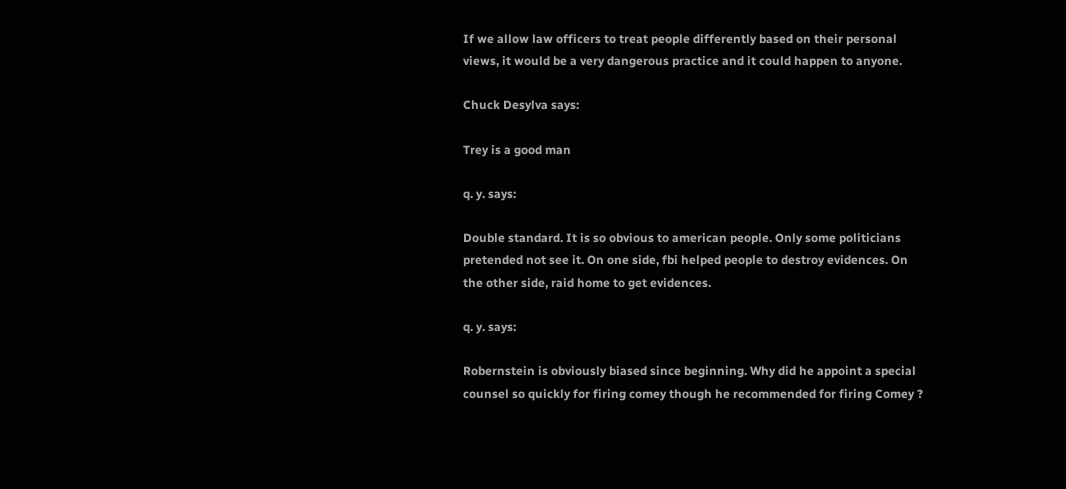If we allow law officers to treat people differently based on their personal views, it would be a very dangerous practice and it could happen to anyone.

Chuck Desylva says:

Trey is a good man

q. y. says:

Double standard. It is so obvious to american people. Only some politicians pretended not see it. On one side, fbi helped people to destroy evidences. On the other side, raid home to get evidences.

q. y. says:

Robernstein is obviously biased since beginning. Why did he appoint a special counsel so quickly for firing comey though he recommended for firing Comey ?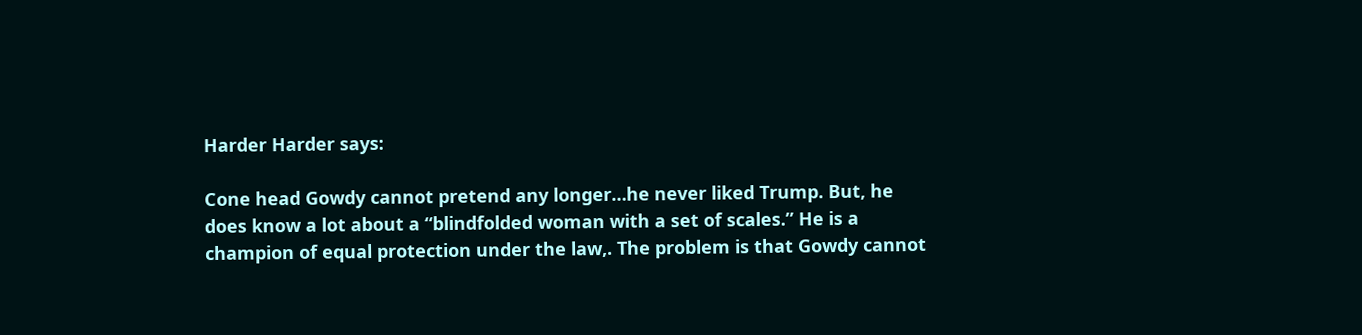Harder Harder says:

Cone head Gowdy cannot pretend any longer…he never liked Trump. But, he does know a lot about a “blindfolded woman with a set of scales.” He is a champion of equal protection under the law,. The problem is that Gowdy cannot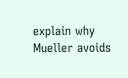explain why Mueller avoids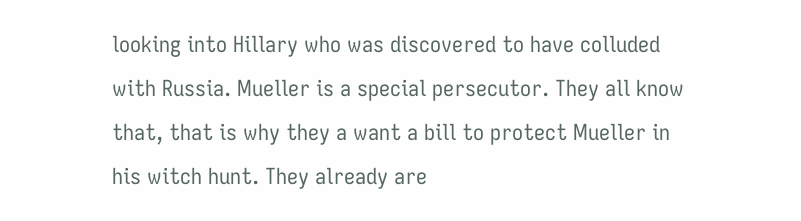looking into Hillary who was discovered to have colluded with Russia. Mueller is a special persecutor. They all know that, that is why they a want a bill to protect Mueller in his witch hunt. They already are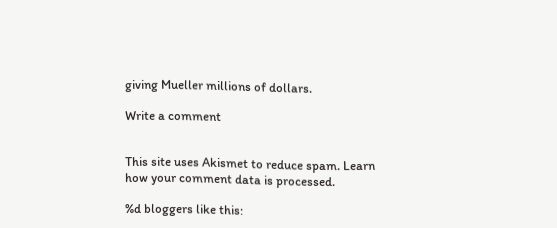giving Mueller millions of dollars.

Write a comment


This site uses Akismet to reduce spam. Learn how your comment data is processed.

%d bloggers like this: